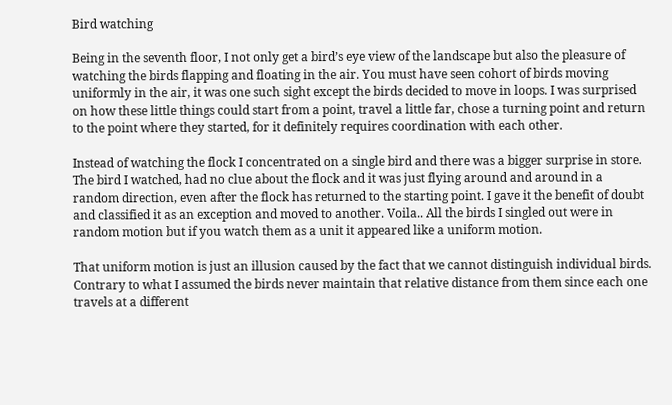Bird watching

Being in the seventh floor, I not only get a bird’s eye view of the landscape but also the pleasure of watching the birds flapping and floating in the air. You must have seen cohort of birds moving uniformly in the air, it was one such sight except the birds decided to move in loops. I was surprised on how these little things could start from a point, travel a little far, chose a turning point and return to the point where they started, for it definitely requires coordination with each other.

Instead of watching the flock I concentrated on a single bird and there was a bigger surprise in store. The bird I watched, had no clue about the flock and it was just flying around and around in a  random direction, even after the flock has returned to the starting point. I gave it the benefit of doubt and classified it as an exception and moved to another. Voila.. All the birds I singled out were in random motion but if you watch them as a unit it appeared like a uniform motion.

That uniform motion is just an illusion caused by the fact that we cannot distinguish individual birds. Contrary to what I assumed the birds never maintain that relative distance from them since each one travels at a different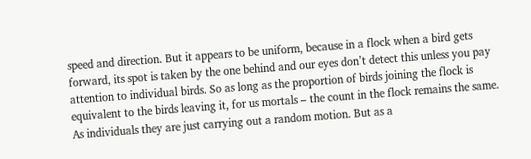speed and direction. But it appears to be uniform, because in a flock when a bird gets forward, its spot is taken by the one behind and our eyes don’t detect this unless you pay attention to individual birds. So as long as the proportion of birds joining the flock is equivalent to the birds leaving it, for us mortals – the count in the flock remains the same. As individuals they are just carrying out a random motion. But as a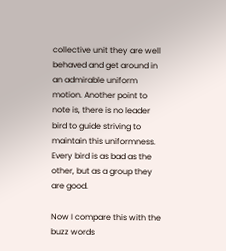collective unit they are well behaved and get around in an admirable uniform motion. Another point to note is, there is no leader bird to guide striving to maintain this uniformness. Every bird is as bad as the other, but as a group they are good.

Now I compare this with the buzz words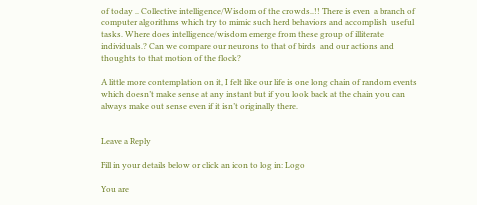of today .. Collective intelligence/Wisdom of the crowds..!! There is even  a branch of computer algorithms which try to mimic such herd behaviors and accomplish  useful tasks. Where does intelligence/wisdom emerge from these group of illiterate individuals.? Can we compare our neurons to that of birds  and our actions and thoughts to that motion of the flock?

A little more contemplation on it, I felt like our life is one long chain of random events which doesn’t make sense at any instant but if you look back at the chain you can always make out sense even if it isn’t originally there.


Leave a Reply

Fill in your details below or click an icon to log in: Logo

You are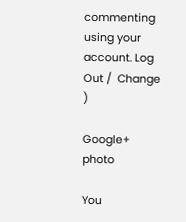commenting using your account. Log Out /  Change )

Google+ photo

You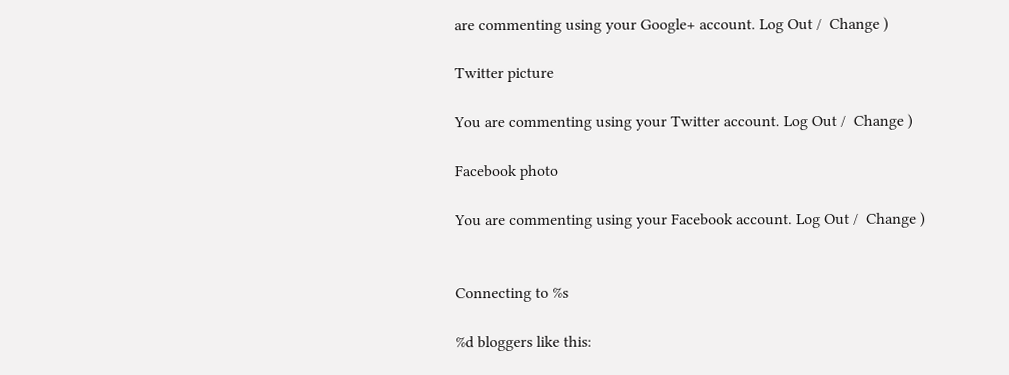are commenting using your Google+ account. Log Out /  Change )

Twitter picture

You are commenting using your Twitter account. Log Out /  Change )

Facebook photo

You are commenting using your Facebook account. Log Out /  Change )


Connecting to %s

%d bloggers like this: